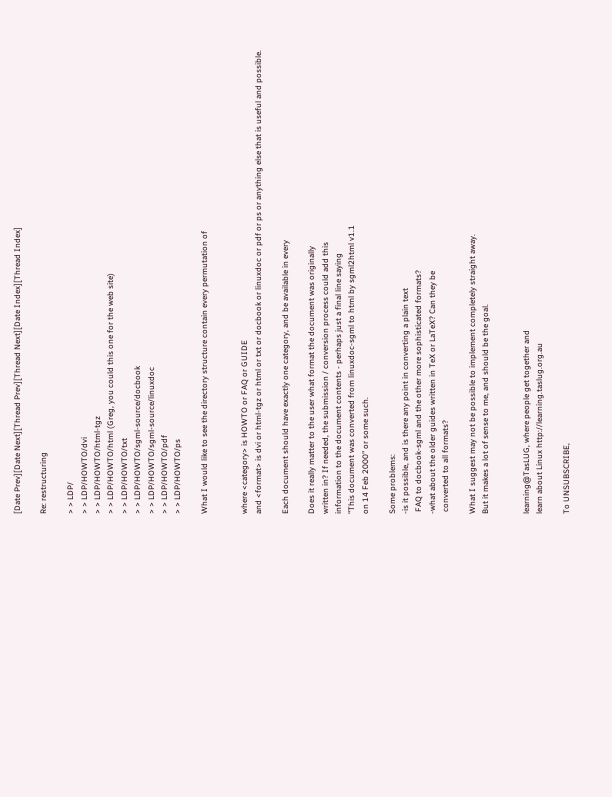[Date Prev][Date Next][Thread Prev][Thread Next][Date Index][Thread Index]

Re: restructuring

> > LDP/
> > LDP/HOWTO/dvi
> > LDP/HOWTO/html-tgz
> > LDP/HOWTO/html (Greg, you could this one for the web site)
> > LDP/HOWTO/txt
> > LDP/HOWTO/sgml-source/docbook
> > LDP/HOWTO/sgml-source/linuxdoc
> > LDP/HOWTO/pdf
> > LDP/HOWTO/ps

What I would like to see the directory structure contain every permutation of


where <category> is HOWTO or FAQ or GUIDE
and <format> is dvi or html-tgz or html or txt or docbook or linuxdoc or pdf or ps or anything else that is useful and possible.

Each document should have exactly one category, and be available in every

Does it really matter to the user what format the document was originally
written in? If needed, the submission / conversion process could add this
information to the document contents - perhaps just a final line saying
"This document was converted from linuxdoc-sgml to html by sgml2html v1.1
on 14 Feb 2000" or some such.

Some problems:
-is it possible, and is there any point in converting a plain text
 FAQ to docbook-sgml and the other more sophisticated formats?
-what about the older guides written in TeX or LaTeX? Can they be
 converted to all formats?

What I suggest may not be possible to implement completely straight away.
But it makes a lot of sense to me, and should be the goal.


learning@TasLUG, where people get together and
learn about Linux http://learning.taslug.org.au

To UNSUBSCRIBE,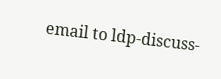email to ldp-discuss-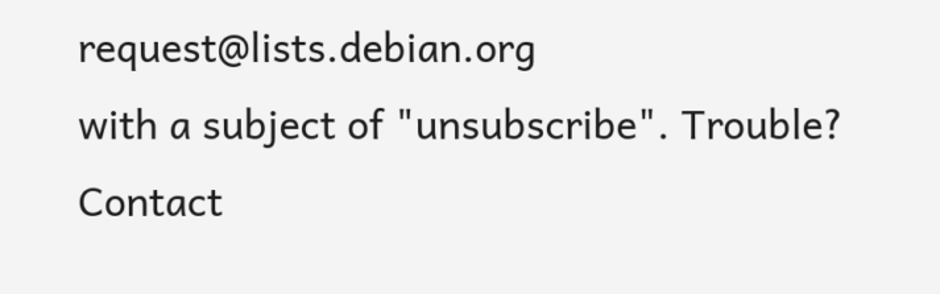request@lists.debian.org
with a subject of "unsubscribe". Trouble? Contact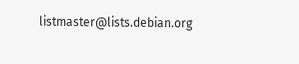listmaster@lists.debian.org